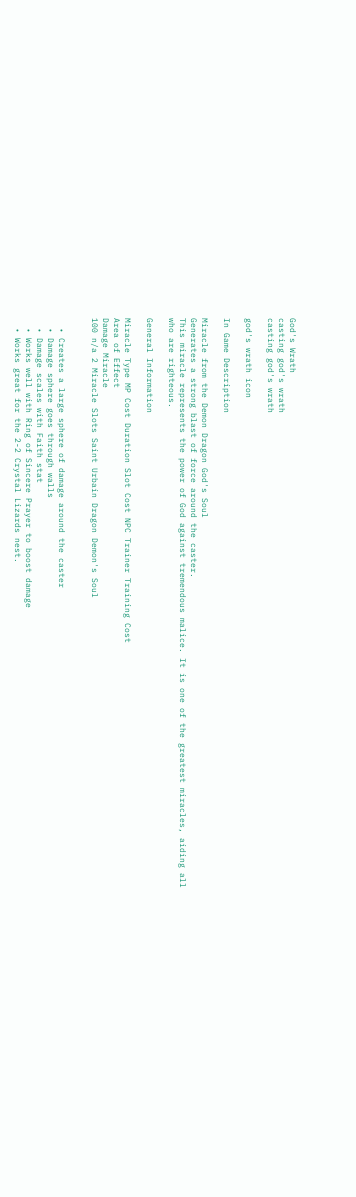God's Wrath
casting god's wrath
casting god's wrath

god's wrath icon

In Game Description

Miracle from the Demon Dragon God's Soul
Generates a strong blast of force around the caster.
This miracle represents the power of God against tremendous malice. It is one of the greatest miracles, aiding all who are righteous.

General Information

Miracle Type MP Cost Duration Slot Cost NPC Trainer Training Cost
Area of Effect
Damage Miracle
100 n/a 2 Miracle Slots Saint Urbain Dragon Demon's Soul


  • Creates a large sphere of damage around the caster
  • Damage sphere goes through walls
  • Damage scales with Faith stat
  • Works well with Ring of Sincere Prayer to boost damage
  • Works great for the 2-2 Crystal Lizards nest.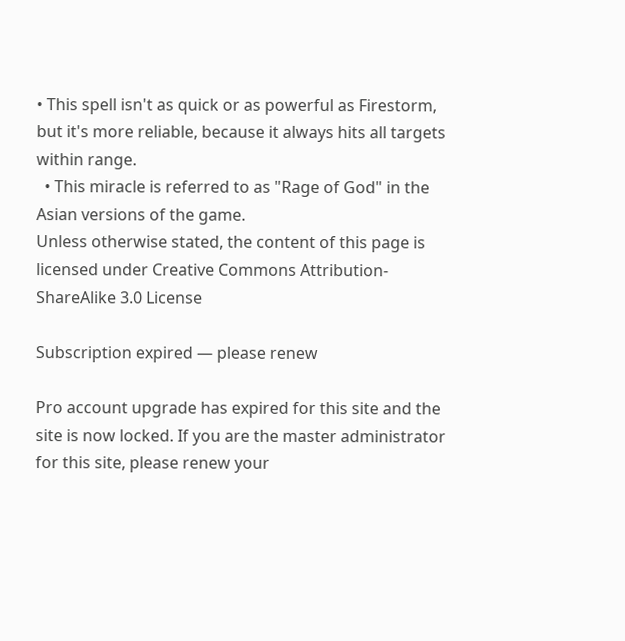• This spell isn't as quick or as powerful as Firestorm, but it's more reliable, because it always hits all targets within range.
  • This miracle is referred to as "Rage of God" in the Asian versions of the game.
Unless otherwise stated, the content of this page is licensed under Creative Commons Attribution-ShareAlike 3.0 License

Subscription expired — please renew

Pro account upgrade has expired for this site and the site is now locked. If you are the master administrator for this site, please renew your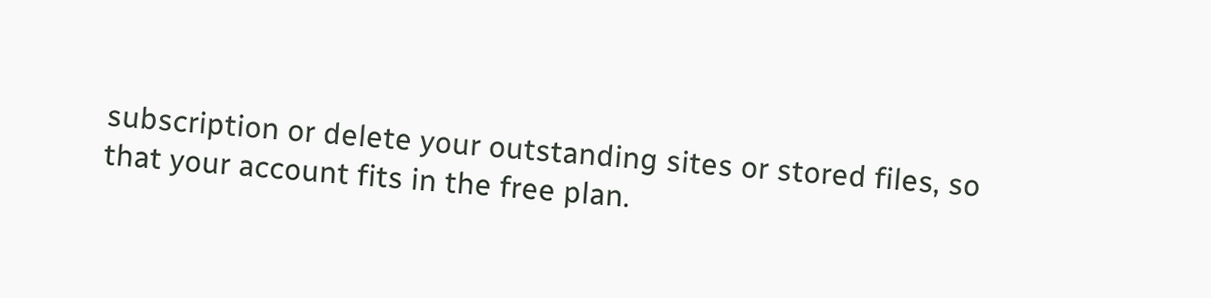subscription or delete your outstanding sites or stored files, so that your account fits in the free plan.